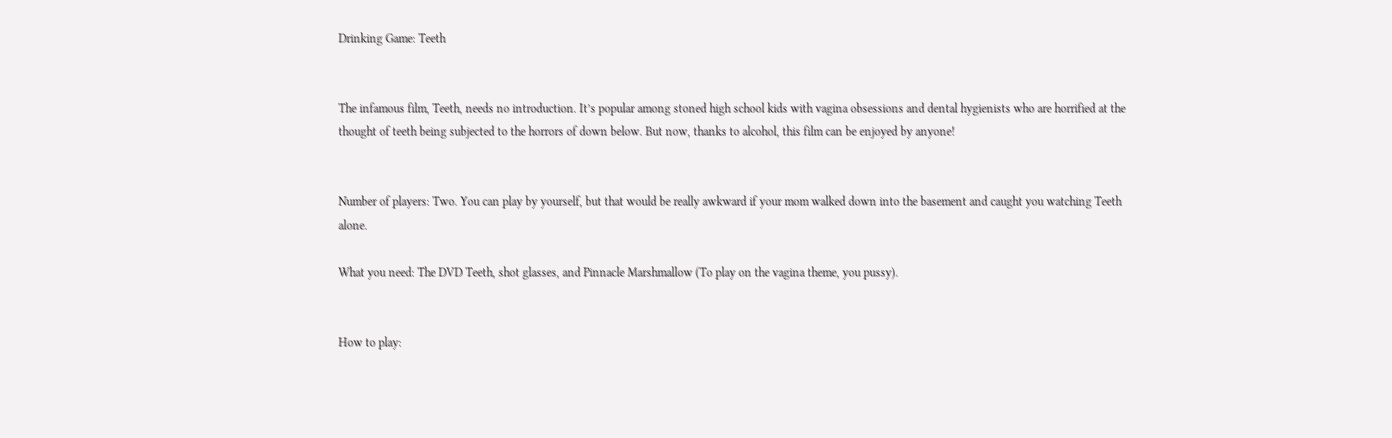Drinking Game: Teeth


The infamous film, Teeth, needs no introduction. It’s popular among stoned high school kids with vagina obsessions and dental hygienists who are horrified at the thought of teeth being subjected to the horrors of down below. But now, thanks to alcohol, this film can be enjoyed by anyone!


Number of players: Two. You can play by yourself, but that would be really awkward if your mom walked down into the basement and caught you watching Teeth alone.

What you need: The DVD Teeth, shot glasses, and Pinnacle Marshmallow (To play on the vagina theme, you pussy).


How to play: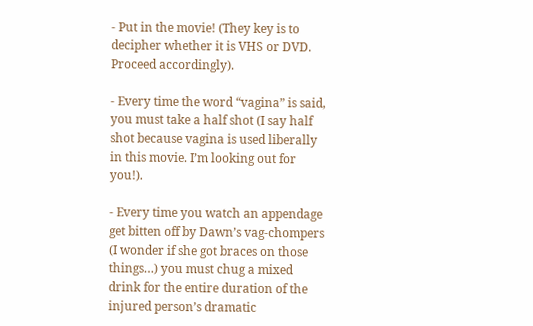- Put in the movie! (They key is to decipher whether it is VHS or DVD. Proceed accordingly).

- Every time the word “vagina” is said, you must take a half shot (I say half shot because vagina is used liberally in this movie. I’m looking out for you!).

- Every time you watch an appendage get bitten off by Dawn’s vag-chompers (I wonder if she got braces on those things…) you must chug a mixed drink for the entire duration of the injured person’s dramatic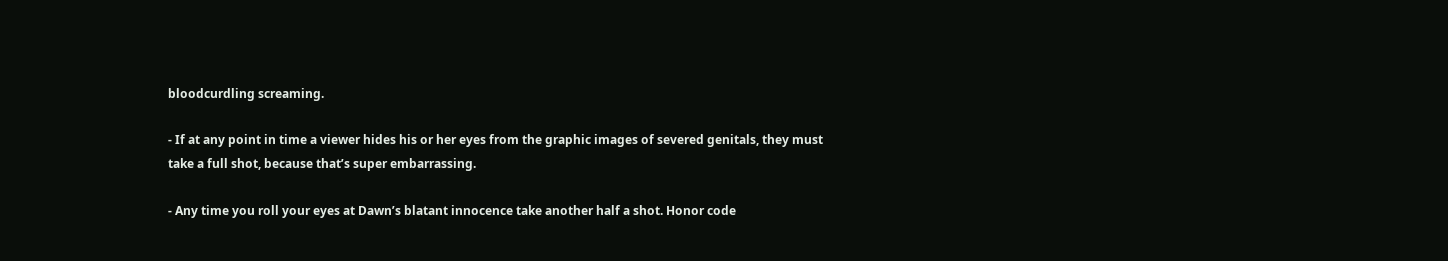bloodcurdling screaming.

- If at any point in time a viewer hides his or her eyes from the graphic images of severed genitals, they must take a full shot, because that’s super embarrassing.

- Any time you roll your eyes at Dawn’s blatant innocence take another half a shot. Honor code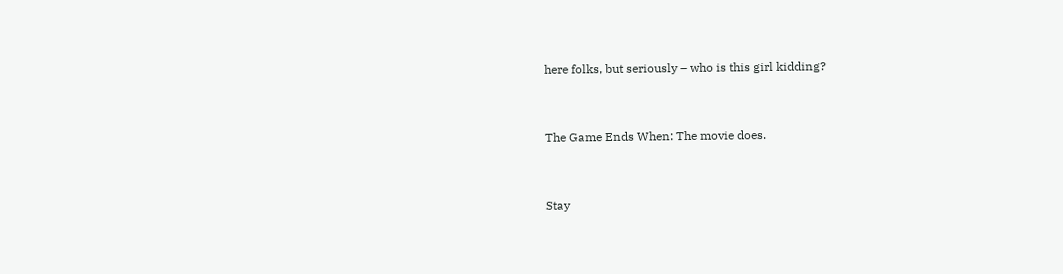here folks, but seriously – who is this girl kidding?


The Game Ends When: The movie does.


Stay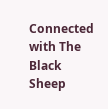Connected with The Black Sheep